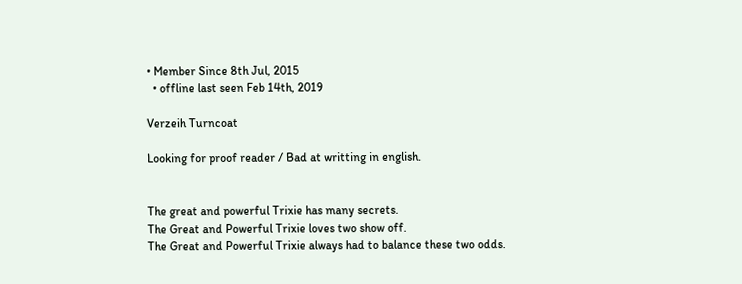• Member Since 8th Jul, 2015
  • offline last seen Feb 14th, 2019

Verzeih Turncoat

Looking for proof reader / Bad at writting in english.


The great and powerful Trixie has many secrets.
The Great and Powerful Trixie loves two show off.
The Great and Powerful Trixie always had to balance these two odds.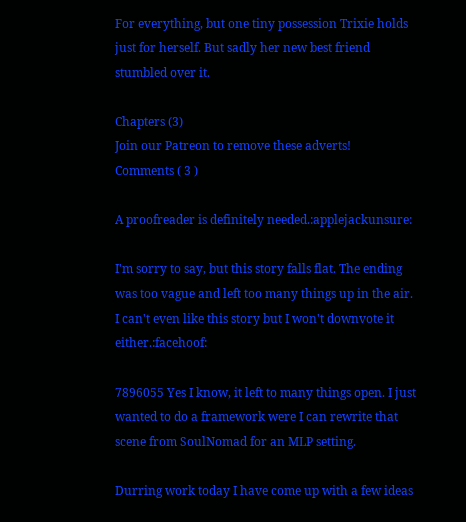For everything, but one tiny possession Trixie holds just for herself. But sadly her new best friend stumbled over it.

Chapters (3)
Join our Patreon to remove these adverts!
Comments ( 3 )

A proofreader is definitely needed.:applejackunsure:

I'm sorry to say, but this story falls flat. The ending was too vague and left too many things up in the air. I can't even like this story but I won't downvote it either.:facehoof:

7896055 Yes I know, it left to many things open. I just wanted to do a framework were I can rewrite that scene from SoulNomad for an MLP setting.

Durring work today I have come up with a few ideas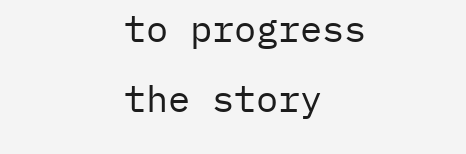to progress the story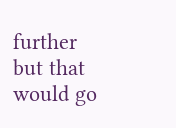further but that would go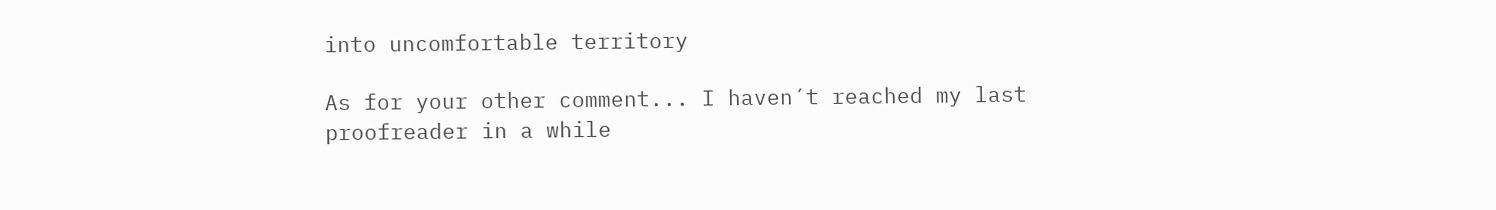into uncomfortable territory

As for your other comment... I haven´t reached my last proofreader in a while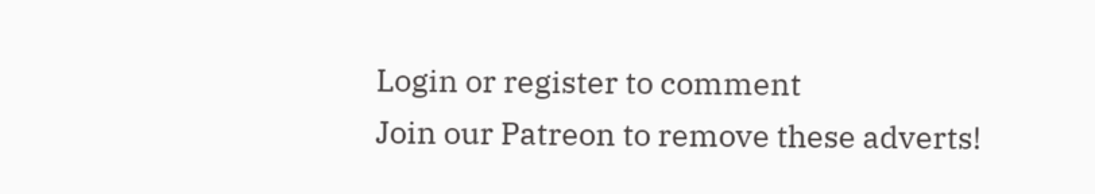Login or register to comment
Join our Patreon to remove these adverts!